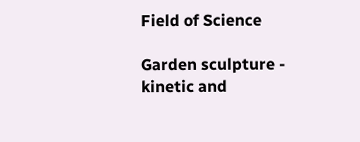Field of Science

Garden sculpture - kinetic and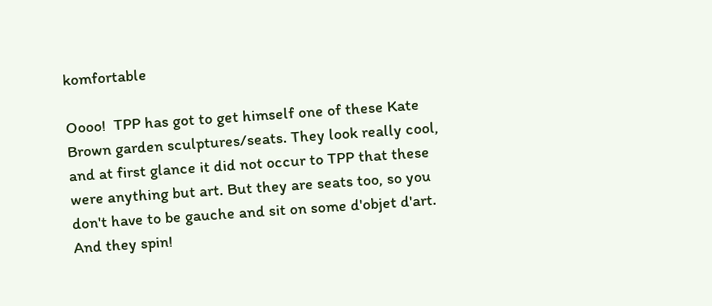komfortable

Oooo!  TPP has got to get himself one of these Kate Brown garden sculptures/seats. They look really cool, and at first glance it did not occur to TPP that these were anything but art. But they are seats too, so you don't have to be gauche and sit on some d'objet d'art. And they spin!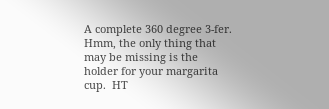A complete 360 degree 3-fer. Hmm, the only thing that may be missing is the holder for your margarita cup.  HT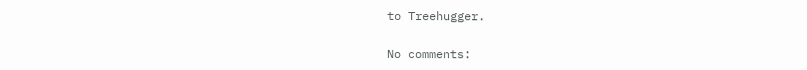to Treehugger.

No comments: